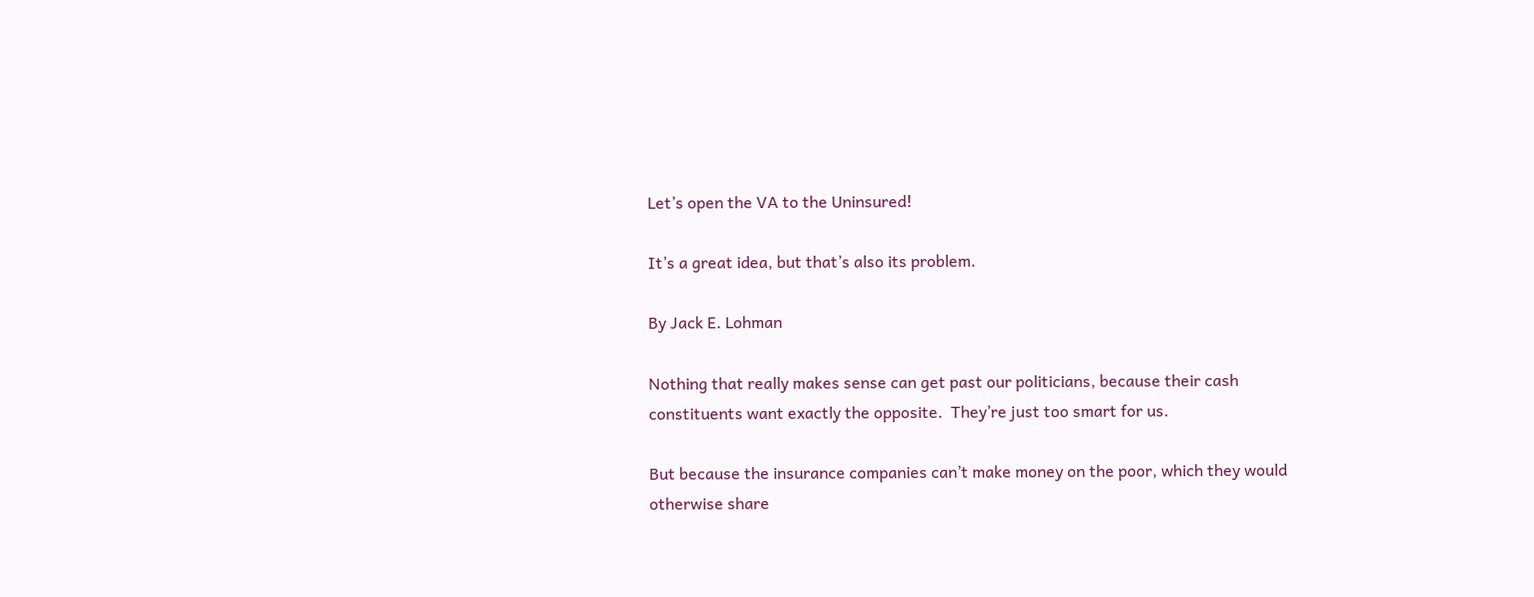Let’s open the VA to the Uninsured!

It’s a great idea, but that’s also its problem.

By Jack E. Lohman

Nothing that really makes sense can get past our politicians, because their cash constituents want exactly the opposite.  They’re just too smart for us.

But because the insurance companies can’t make money on the poor, which they would otherwise share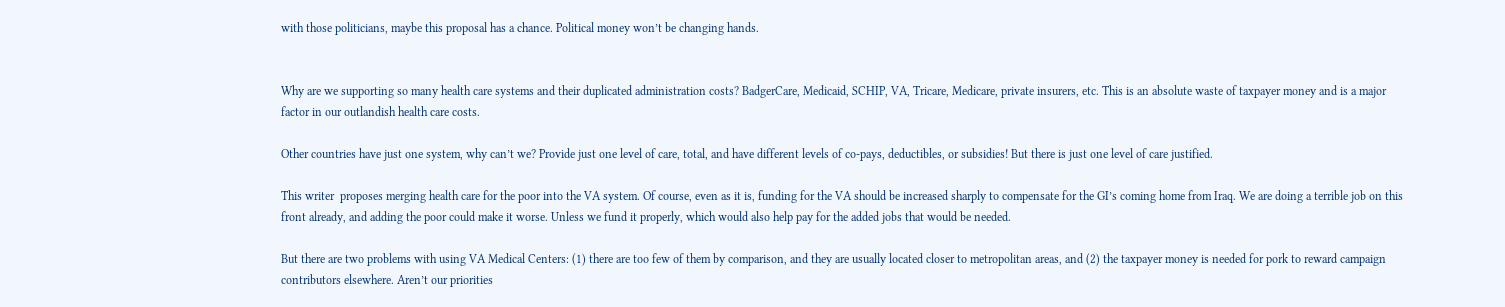with those politicians, maybe this proposal has a chance. Political money won’t be changing hands.


Why are we supporting so many health care systems and their duplicated administration costs? BadgerCare, Medicaid, SCHIP, VA, Tricare, Medicare, private insurers, etc. This is an absolute waste of taxpayer money and is a major factor in our outlandish health care costs.

Other countries have just one system, why can’t we? Provide just one level of care, total, and have different levels of co-pays, deductibles, or subsidies! But there is just one level of care justified.

This writer  proposes merging health care for the poor into the VA system. Of course, even as it is, funding for the VA should be increased sharply to compensate for the GI’s coming home from Iraq. We are doing a terrible job on this front already, and adding the poor could make it worse. Unless we fund it properly, which would also help pay for the added jobs that would be needed.

But there are two problems with using VA Medical Centers: (1) there are too few of them by comparison, and they are usually located closer to metropolitan areas, and (2) the taxpayer money is needed for pork to reward campaign contributors elsewhere. Aren’t our priorities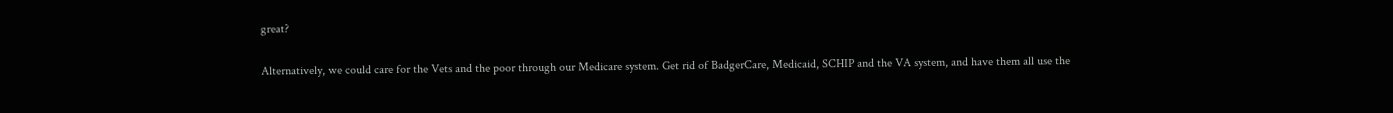great?

Alternatively, we could care for the Vets and the poor through our Medicare system. Get rid of BadgerCare, Medicaid, SCHIP and the VA system, and have them all use the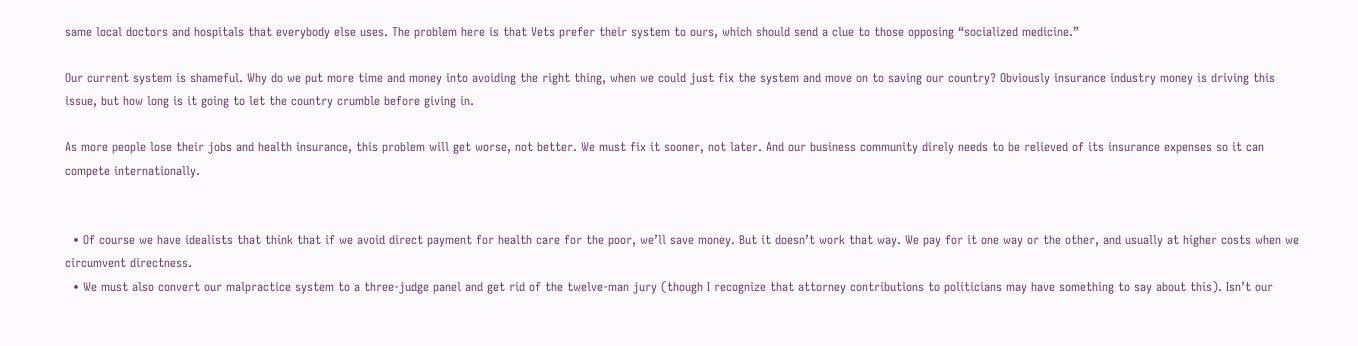same local doctors and hospitals that everybody else uses. The problem here is that Vets prefer their system to ours, which should send a clue to those opposing “socialized medicine.”

Our current system is shameful. Why do we put more time and money into avoiding the right thing, when we could just fix the system and move on to saving our country? Obviously insurance industry money is driving this issue, but how long is it going to let the country crumble before giving in.

As more people lose their jobs and health insurance, this problem will get worse, not better. We must fix it sooner, not later. And our business community direly needs to be relieved of its insurance expenses so it can compete internationally.


  • Of course we have idealists that think that if we avoid direct payment for health care for the poor, we’ll save money. But it doesn’t work that way. We pay for it one way or the other, and usually at higher costs when we circumvent directness.
  • We must also convert our malpractice system to a three-judge panel and get rid of the twelve-man jury (though I recognize that attorney contributions to politicians may have something to say about this). Isn’t our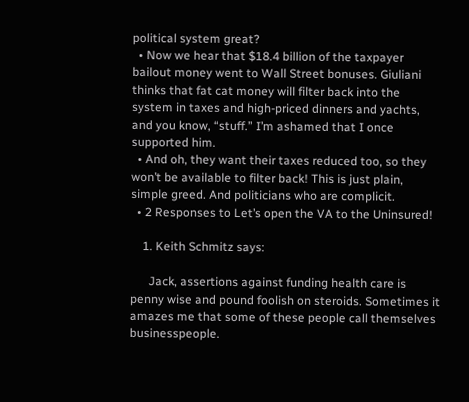political system great?
  • Now we hear that $18.4 billion of the taxpayer bailout money went to Wall Street bonuses. Giuliani thinks that fat cat money will filter back into the system in taxes and high-priced dinners and yachts, and you know, “stuff.” I’m ashamed that I once supported him.
  • And oh, they want their taxes reduced too, so they won’t be available to filter back! This is just plain, simple greed. And politicians who are complicit.
  • 2 Responses to Let’s open the VA to the Uninsured!

    1. Keith Schmitz says:

      Jack, assertions against funding health care is penny wise and pound foolish on steroids. Sometimes it amazes me that some of these people call themselves businesspeople.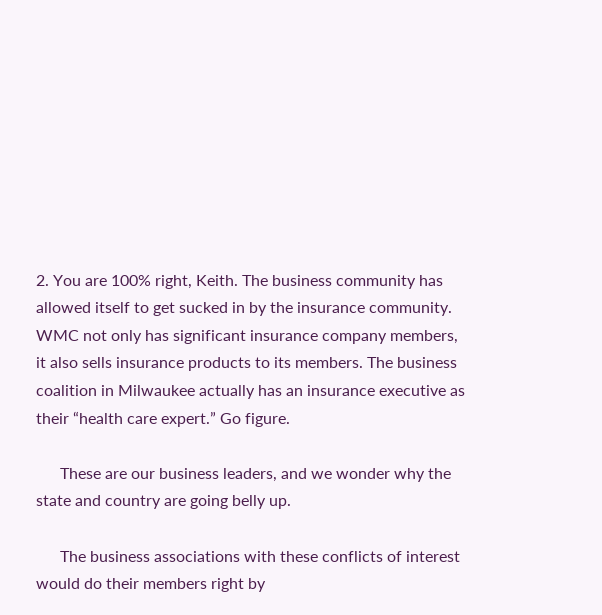2. You are 100% right, Keith. The business community has allowed itself to get sucked in by the insurance community. WMC not only has significant insurance company members, it also sells insurance products to its members. The business coalition in Milwaukee actually has an insurance executive as their “health care expert.” Go figure.

      These are our business leaders, and we wonder why the state and country are going belly up.

      The business associations with these conflicts of interest would do their members right by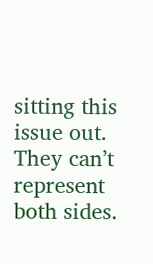sitting this issue out. They can’t represent both sides.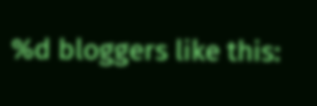%d bloggers like this: